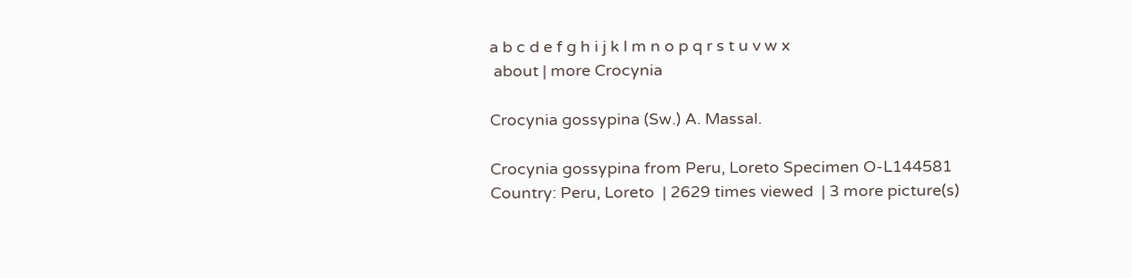a b c d e f g h i j k l m n o p q r s t u v w x
 about | more Crocynia

Crocynia gossypina (Sw.) A. Massal.

Crocynia gossypina from Peru, Loreto Specimen O-L144581
Country: Peru, Loreto  | 2629 times viewed  | 3 more picture(s)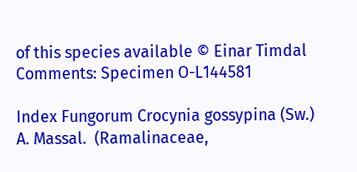of this species available © Einar Timdal
Comments: Specimen O-L144581

Index Fungorum Crocynia gossypina (Sw.) A. Massal.  (Ramalinaceae,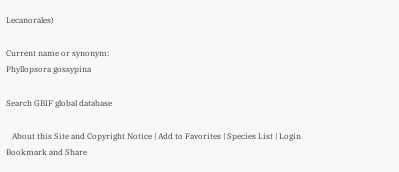Lecanorales)

Current name or synonym:
Phyllopsora gossypina

Search GBIF global database

   About this Site and Copyright Notice | Add to Favorites | Species List | Login
Bookmark and Share